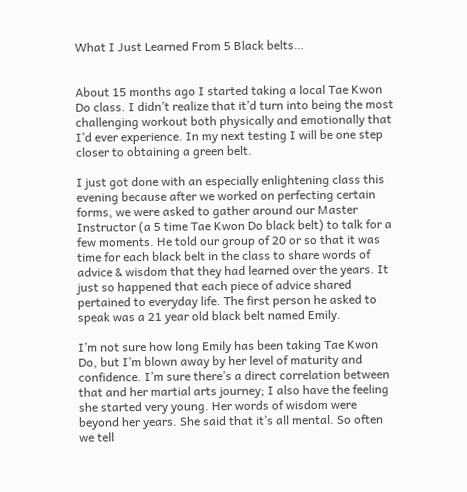What I Just Learned From 5 Black belts…


About 15 months ago I started taking a local Tae Kwon Do class. I didn’t realize that it’d turn into being the most challenging workout both physically and emotionally that I’d ever experience. In my next testing I will be one step closer to obtaining a green belt.

I just got done with an especially enlightening class this evening because after we worked on perfecting certain forms, we were asked to gather around our Master Instructor (a 5 time Tae Kwon Do black belt) to talk for a few moments. He told our group of 20 or so that it was time for each black belt in the class to share words of advice & wisdom that they had learned over the years. It just so happened that each piece of advice shared pertained to everyday life. The first person he asked to speak was a 21 year old black belt named Emily.

I’m not sure how long Emily has been taking Tae Kwon Do, but I’m blown away by her level of maturity and confidence. I’m sure there’s a direct correlation between that and her martial arts journey; I also have the feeling she started very young. Her words of wisdom were beyond her years. She said that it’s all mental. So often we tell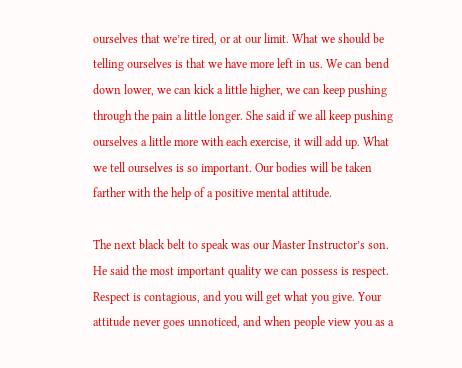ourselves that we’re tired, or at our limit. What we should be telling ourselves is that we have more left in us. We can bend down lower, we can kick a little higher, we can keep pushing through the pain a little longer. She said if we all keep pushing ourselves a little more with each exercise, it will add up. What we tell ourselves is so important. Our bodies will be taken farther with the help of a positive mental attitude.

The next black belt to speak was our Master Instructor’s son. He said the most important quality we can possess is respect. Respect is contagious, and you will get what you give. Your attitude never goes unnoticed, and when people view you as a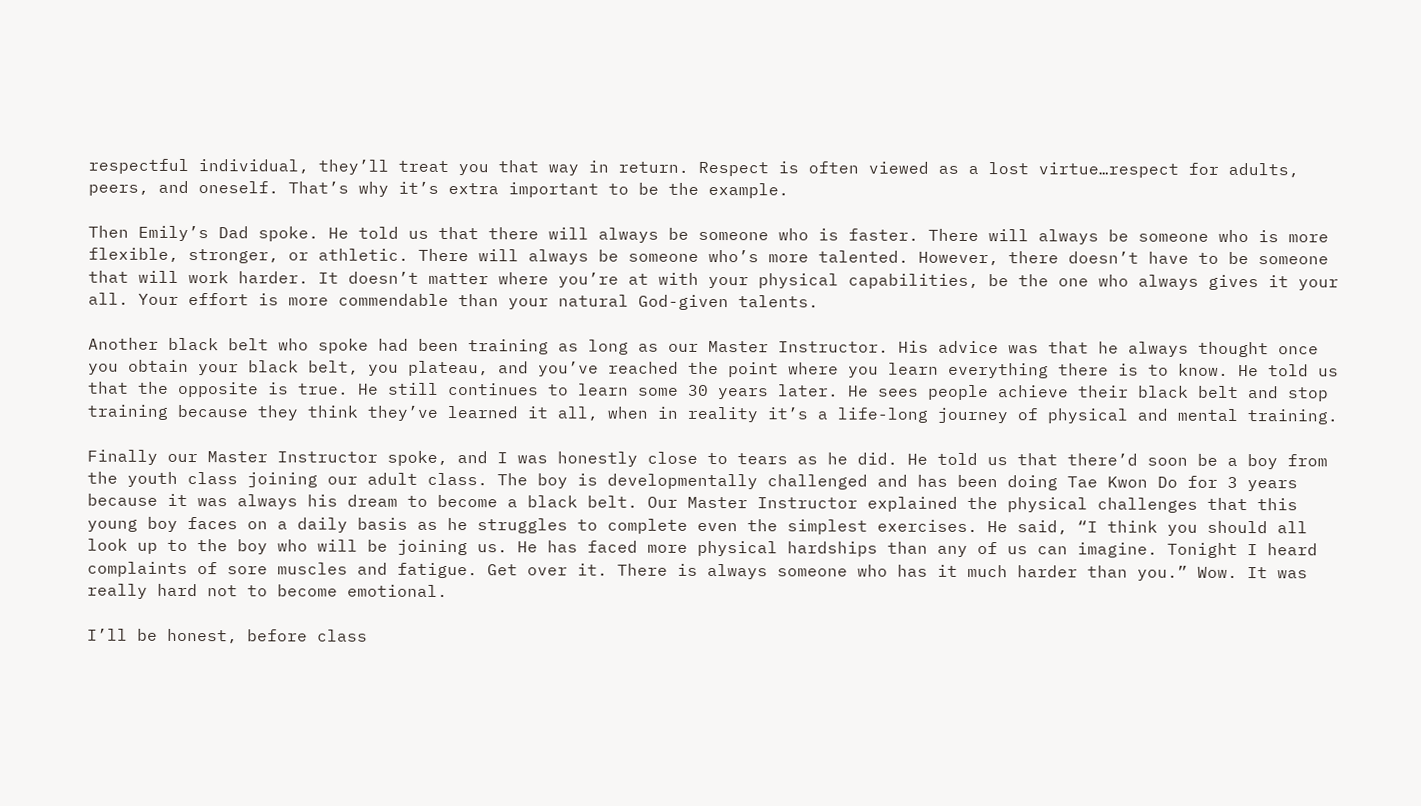respectful individual, they’ll treat you that way in return. Respect is often viewed as a lost virtue…respect for adults, peers, and oneself. That’s why it’s extra important to be the example.

Then Emily’s Dad spoke. He told us that there will always be someone who is faster. There will always be someone who is more flexible, stronger, or athletic. There will always be someone who’s more talented. However, there doesn’t have to be someone that will work harder. It doesn’t matter where you’re at with your physical capabilities, be the one who always gives it your all. Your effort is more commendable than your natural God-given talents.

Another black belt who spoke had been training as long as our Master Instructor. His advice was that he always thought once you obtain your black belt, you plateau, and you’ve reached the point where you learn everything there is to know. He told us that the opposite is true. He still continues to learn some 30 years later. He sees people achieve their black belt and stop training because they think they’ve learned it all, when in reality it’s a life-long journey of physical and mental training.

Finally our Master Instructor spoke, and I was honestly close to tears as he did. He told us that there’d soon be a boy from the youth class joining our adult class. The boy is developmentally challenged and has been doing Tae Kwon Do for 3 years because it was always his dream to become a black belt. Our Master Instructor explained the physical challenges that this young boy faces on a daily basis as he struggles to complete even the simplest exercises. He said, “I think you should all look up to the boy who will be joining us. He has faced more physical hardships than any of us can imagine. Tonight I heard complaints of sore muscles and fatigue. Get over it. There is always someone who has it much harder than you.” Wow. It was really hard not to become emotional.

I’ll be honest, before class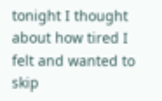tonight I thought about how tired I felt and wanted to skip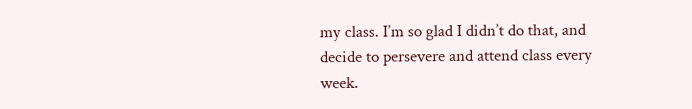my class. I’m so glad I didn’t do that, and decide to persevere and attend class every week.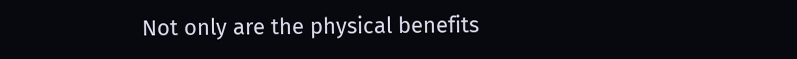Not only are the physical benefits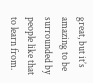great, but it’s amazing to be surrounded by people like that to learn from.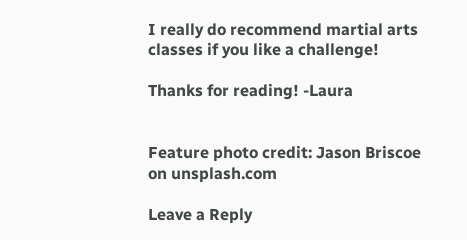I really do recommend martial arts classes if you like a challenge!

Thanks for reading! -Laura


Feature photo credit: Jason Briscoe on unsplash.com

Leave a Reply